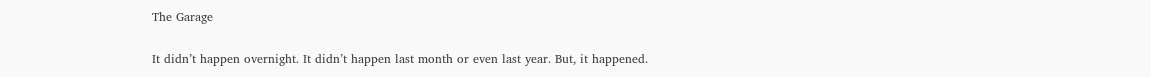The Garage

It didn’t happen overnight. It didn’t happen last month or even last year. But, it happened.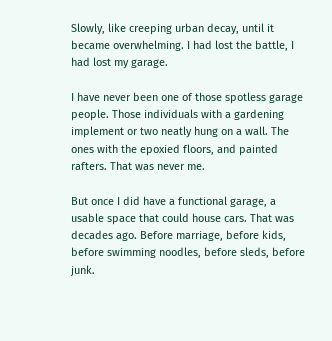Slowly, like creeping urban decay, until it became overwhelming. I had lost the battle, I had lost my garage.

I have never been one of those spotless garage people. Those individuals with a gardening implement or two neatly hung on a wall. The ones with the epoxied floors, and painted rafters. That was never me.

But once I did have a functional garage, a usable space that could house cars. That was decades ago. Before marriage, before kids, before swimming noodles, before sleds, before junk.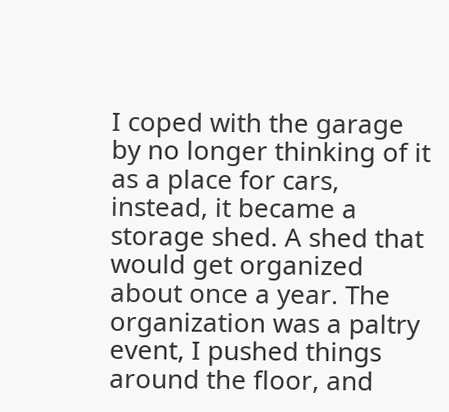I coped with the garage by no longer thinking of it as a place for cars, instead, it became a storage shed. A shed that would get organized about once a year. The organization was a paltry event, I pushed things around the floor, and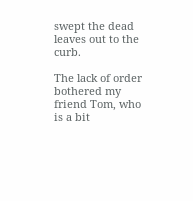swept the dead leaves out to the curb.

The lack of order bothered my friend Tom, who is a bit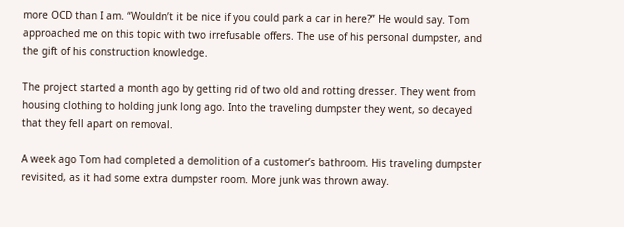more OCD than I am. “Wouldn’t it be nice if you could park a car in here?” He would say. Tom approached me on this topic with two irrefusable offers. The use of his personal dumpster, and the gift of his construction knowledge.

The project started a month ago by getting rid of two old and rotting dresser. They went from housing clothing to holding junk long ago. Into the traveling dumpster they went, so decayed that they fell apart on removal.

A week ago Tom had completed a demolition of a customer’s bathroom. His traveling dumpster revisited, as it had some extra dumpster room. More junk was thrown away.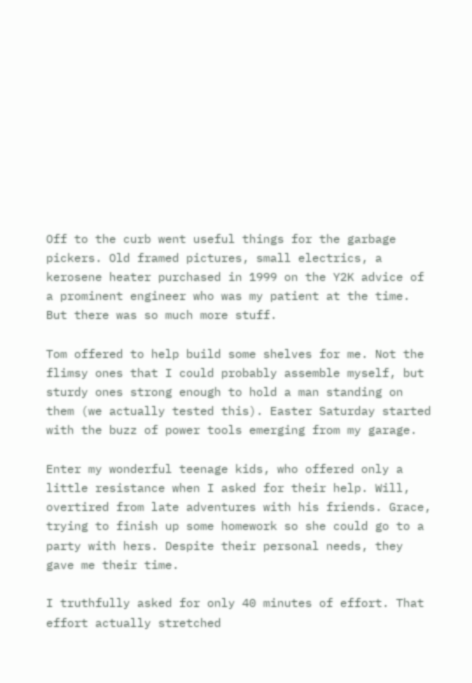Off to the curb went useful things for the garbage pickers. Old framed pictures, small electrics, a kerosene heater purchased in 1999 on the Y2K advice of a prominent engineer who was my patient at the time. But there was so much more stuff.

Tom offered to help build some shelves for me. Not the flimsy ones that I could probably assemble myself, but sturdy ones strong enough to hold a man standing on them (we actually tested this). Easter Saturday started with the buzz of power tools emerging from my garage.

Enter my wonderful teenage kids, who offered only a little resistance when I asked for their help. Will, overtired from late adventures with his friends. Grace, trying to finish up some homework so she could go to a party with hers. Despite their personal needs, they gave me their time.

I truthfully asked for only 40 minutes of effort. That effort actually stretched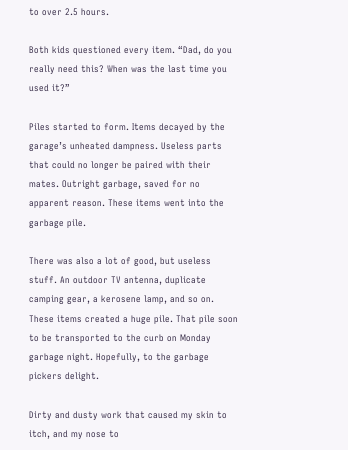to over 2.5 hours.

Both kids questioned every item. “Dad, do you really need this? When was the last time you used it?”

Piles started to form. Items decayed by the garage’s unheated dampness. Useless parts that could no longer be paired with their mates. Outright garbage, saved for no apparent reason. These items went into the garbage pile.

There was also a lot of good, but useless stuff. An outdoor TV antenna, duplicate camping gear, a kerosene lamp, and so on. These items created a huge pile. That pile soon to be transported to the curb on Monday garbage night. Hopefully, to the garbage pickers delight.

Dirty and dusty work that caused my skin to itch, and my nose to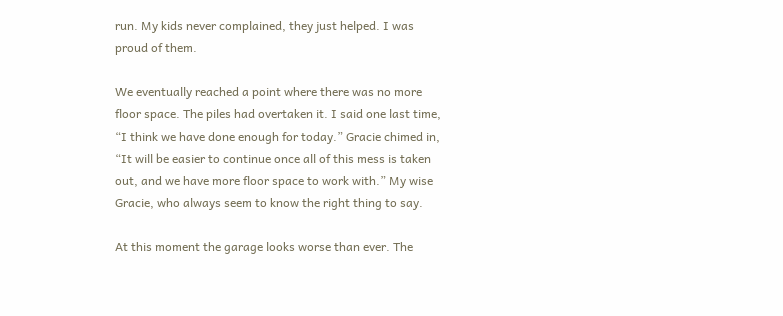run. My kids never complained, they just helped. I was proud of them.

We eventually reached a point where there was no more floor space. The piles had overtaken it. I said one last time, “I think we have done enough for today.” Gracie chimed in, “It will be easier to continue once all of this mess is taken out, and we have more floor space to work with.” My wise Gracie, who always seem to know the right thing to say.

At this moment the garage looks worse than ever. The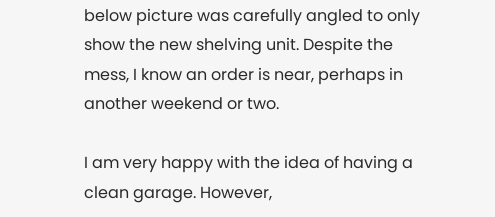below picture was carefully angled to only show the new shelving unit. Despite the mess, I know an order is near, perhaps in another weekend or two.

I am very happy with the idea of having a clean garage. However,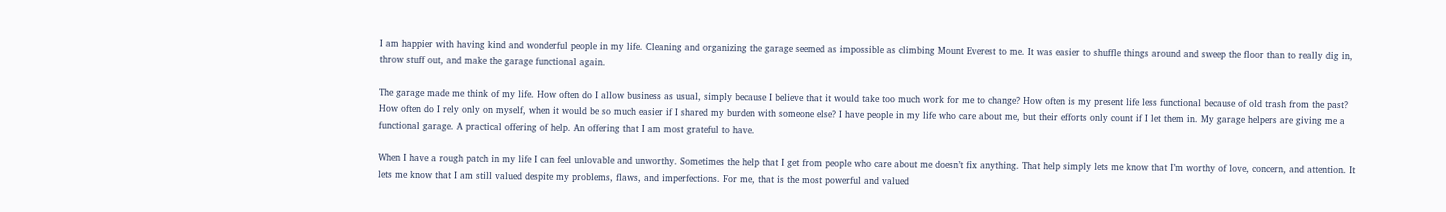I am happier with having kind and wonderful people in my life. Cleaning and organizing the garage seemed as impossible as climbing Mount Everest to me. It was easier to shuffle things around and sweep the floor than to really dig in, throw stuff out, and make the garage functional again.

The garage made me think of my life. How often do I allow business as usual, simply because I believe that it would take too much work for me to change? How often is my present life less functional because of old trash from the past? How often do I rely only on myself, when it would be so much easier if I shared my burden with someone else? I have people in my life who care about me, but their efforts only count if I let them in. My garage helpers are giving me a functional garage. A practical offering of help. An offering that I am most grateful to have.

When I have a rough patch in my life I can feel unlovable and unworthy. Sometimes the help that I get from people who care about me doesn’t fix anything. That help simply lets me know that I’m worthy of love, concern, and attention. It lets me know that I am still valued despite my problems, flaws, and imperfections. For me, that is the most powerful and valued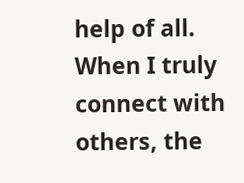help of all. When I truly connect with others, the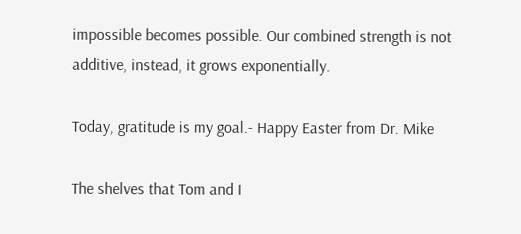impossible becomes possible. Our combined strength is not additive, instead, it grows exponentially.

Today, gratitude is my goal.- Happy Easter from Dr. Mike

The shelves that Tom and I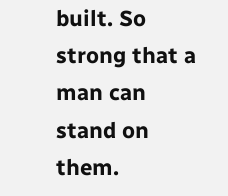built. So strong that a man can stand on them.